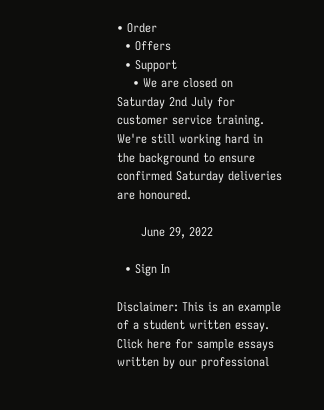• Order
  • Offers
  • Support
    • We are closed on Saturday 2nd July for customer service training. We're still working hard in the background to ensure confirmed Saturday deliveries are honoured.

      June 29, 2022

  • Sign In

Disclaimer: This is an example of a student written essay.
Click here for sample essays written by our professional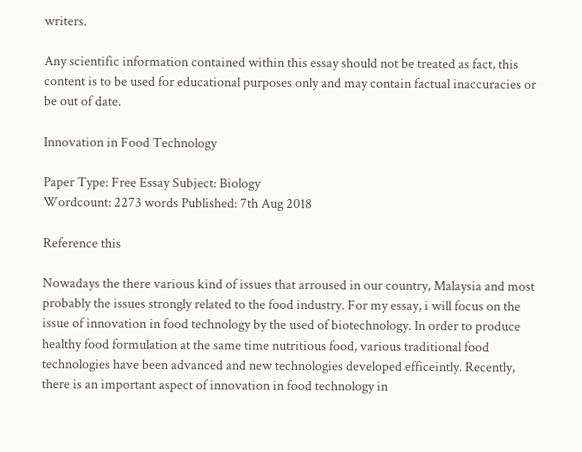writers.

Any scientific information contained within this essay should not be treated as fact, this content is to be used for educational purposes only and may contain factual inaccuracies or be out of date.

Innovation in Food Technology

Paper Type: Free Essay Subject: Biology
Wordcount: 2273 words Published: 7th Aug 2018

Reference this

Nowadays the there various kind of issues that arroused in our country, Malaysia and most probably the issues strongly related to the food industry. For my essay, i will focus on the issue of innovation in food technology by the used of biotechnology. In order to produce healthy food formulation at the same time nutritious food, various traditional food technologies have been advanced and new technologies developed efficeintly. Recently, there is an important aspect of innovation in food technology in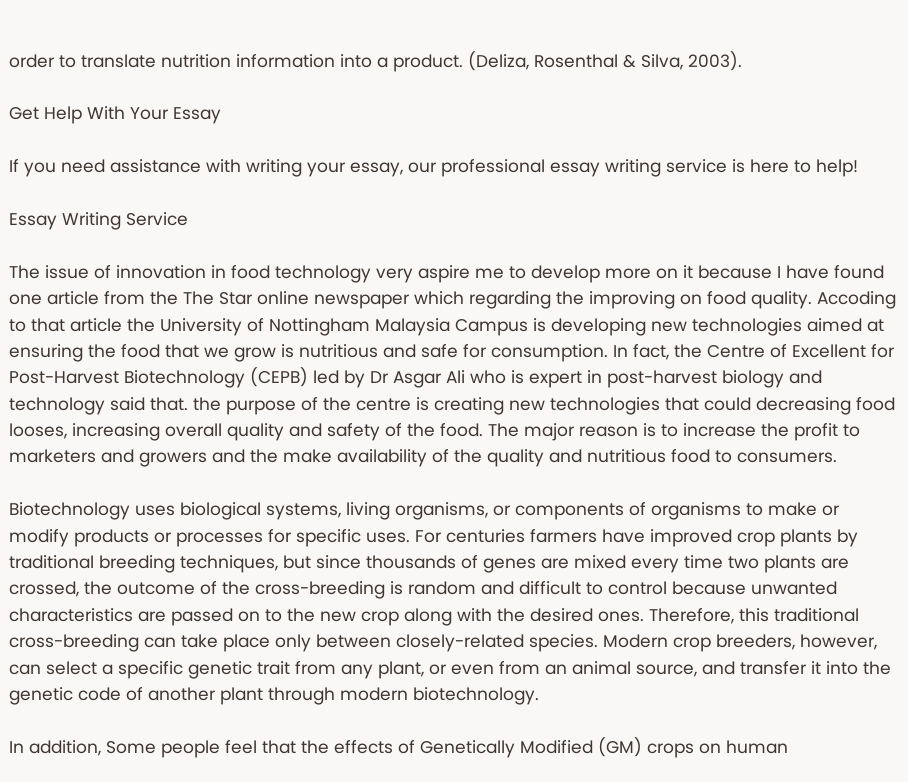order to translate nutrition information into a product. (Deliza, Rosenthal & Silva, 2003).

Get Help With Your Essay

If you need assistance with writing your essay, our professional essay writing service is here to help!

Essay Writing Service

The issue of innovation in food technology very aspire me to develop more on it because I have found one article from the The Star online newspaper which regarding the improving on food quality. Accoding to that article the University of Nottingham Malaysia Campus is developing new technologies aimed at ensuring the food that we grow is nutritious and safe for consumption. In fact, the Centre of Excellent for Post-Harvest Biotechnology (CEPB) led by Dr Asgar Ali who is expert in post-harvest biology and technology said that. the purpose of the centre is creating new technologies that could decreasing food looses, increasing overall quality and safety of the food. The major reason is to increase the profit to marketers and growers and the make availability of the quality and nutritious food to consumers.

Biotechnology uses biological systems, living organisms, or components of organisms to make or modify products or processes for specific uses. For centuries farmers have improved crop plants by traditional breeding techniques, but since thousands of genes are mixed every time two plants are crossed, the outcome of the cross-breeding is random and difficult to control because unwanted characteristics are passed on to the new crop along with the desired ones. Therefore, this traditional cross-breeding can take place only between closely-related species. Modern crop breeders, however, can select a specific genetic trait from any plant, or even from an animal source, and transfer it into the genetic code of another plant through modern biotechnology.

In addition, Some people feel that the effects of Genetically Modified (GM) crops on human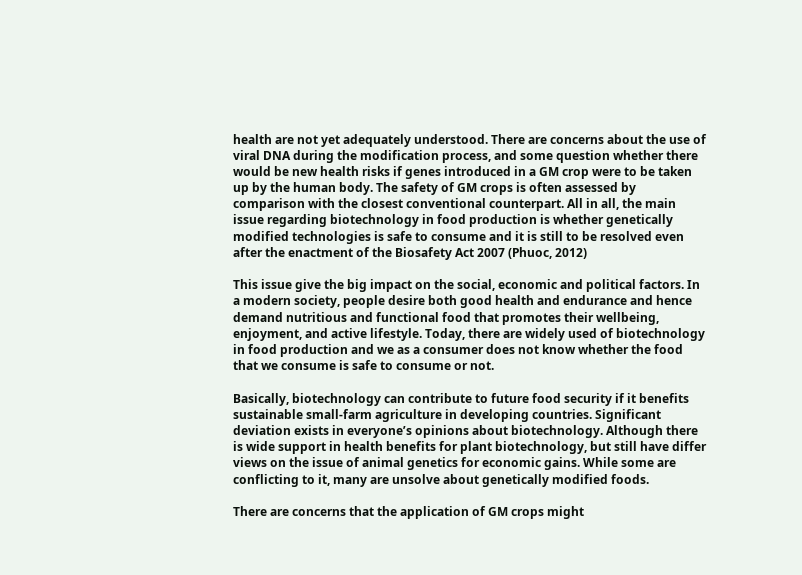health are not yet adequately understood. There are concerns about the use of viral DNA during the modification process, and some question whether there would be new health risks if genes introduced in a GM crop were to be taken up by the human body. The safety of GM crops is often assessed by comparison with the closest conventional counterpart. All in all, the main issue regarding biotechnology in food production is whether genetically modified technologies is safe to consume and it is still to be resolved even after the enactment of the Biosafety Act 2007 (Phuoc, 2012)

This issue give the big impact on the social, economic and political factors. In a modern society, people desire both good health and endurance and hence demand nutritious and functional food that promotes their wellbeing, enjoyment, and active lifestyle. Today, there are widely used of biotechnology in food production and we as a consumer does not know whether the food that we consume is safe to consume or not.

Basically, biotechnology can contribute to future food security if it benefits sustainable small-farm agriculture in developing countries. Significant deviation exists in everyone’s opinions about biotechnology. Although there is wide support in health benefits for plant biotechnology, but still have differ views on the issue of animal genetics for economic gains. While some are conflicting to it, many are unsolve about genetically modified foods.

There are concerns that the application of GM crops might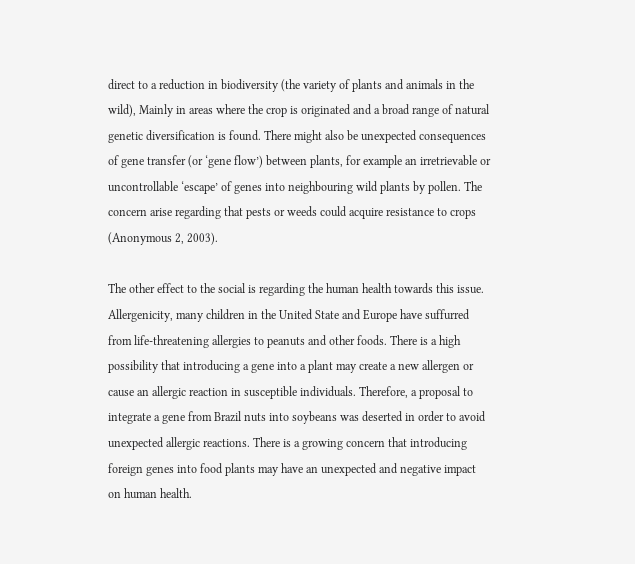direct to a reduction in biodiversity (the variety of plants and animals in the wild), Mainly in areas where the crop is originated and a broad range of natural genetic diversification is found. There might also be unexpected consequences of gene transfer (or ‘gene flow’) between plants, for example an irretrievable or uncontrollable ‘escape’ of genes into neighbouring wild plants by pollen. The concern arise regarding that pests or weeds could acquire resistance to crops (Anonymous 2, 2003).

The other effect to the social is regarding the human health towards this issue. Allergenicity, many children in the United State and Europe have suffurred from life-threatening allergies to peanuts and other foods. There is a high possibility that introducing a gene into a plant may create a new allergen or cause an allergic reaction in susceptible individuals. Therefore, a proposal to integrate a gene from Brazil nuts into soybeans was deserted in order to avoid unexpected allergic reactions. There is a growing concern that introducing foreign genes into food plants may have an unexpected and negative impact on human health.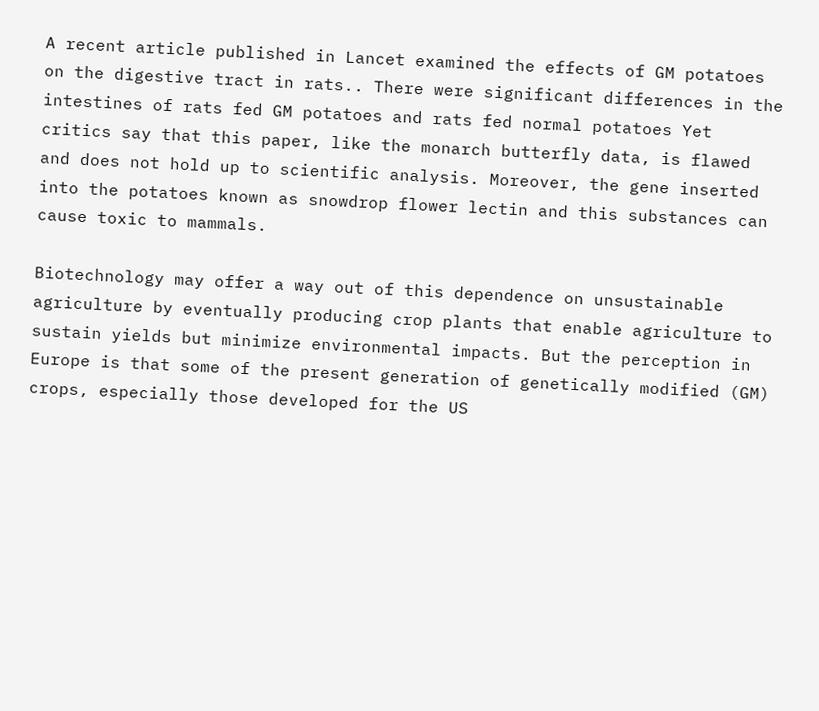A recent article published in Lancet examined the effects of GM potatoes on the digestive tract in rats.. There were significant differences in the intestines of rats fed GM potatoes and rats fed normal potatoes Yet critics say that this paper, like the monarch butterfly data, is flawed and does not hold up to scientific analysis. Moreover, the gene inserted into the potatoes known as snowdrop flower lectin and this substances can cause toxic to mammals.

Biotechnology may offer a way out of this dependence on unsustainable agriculture by eventually producing crop plants that enable agriculture to sustain yields but minimize environmental impacts. But the perception in Europe is that some of the present generation of genetically modified (GM) crops, especially those developed for the US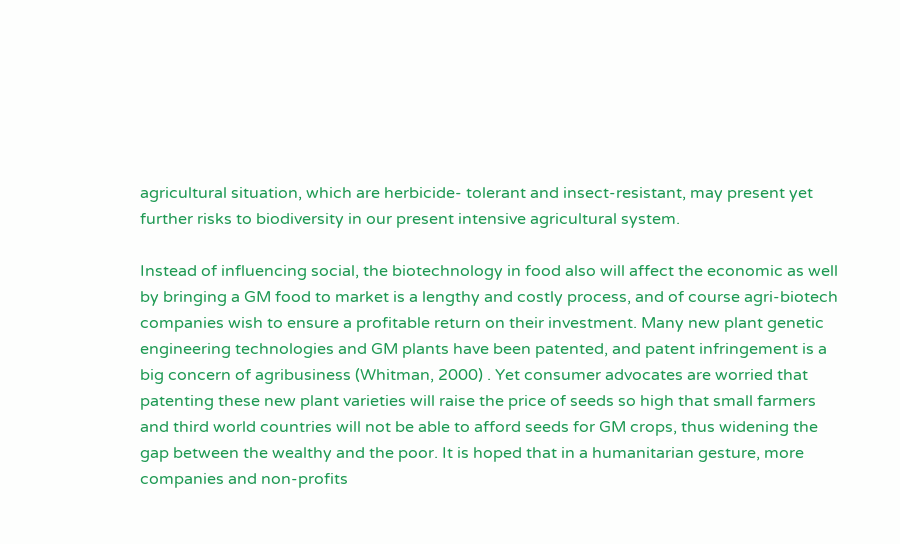agricultural situation, which are herbicide- tolerant and insect-resistant, may present yet further risks to biodiversity in our present intensive agricultural system.

Instead of influencing social, the biotechnology in food also will affect the economic as well by bringing a GM food to market is a lengthy and costly process, and of course agri-biotech companies wish to ensure a profitable return on their investment. Many new plant genetic engineering technologies and GM plants have been patented, and patent infringement is a big concern of agribusiness (Whitman, 2000) . Yet consumer advocates are worried that patenting these new plant varieties will raise the price of seeds so high that small farmers and third world countries will not be able to afford seeds for GM crops, thus widening the gap between the wealthy and the poor. It is hoped that in a humanitarian gesture, more companies and non-profits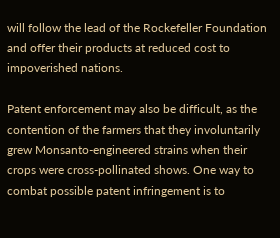will follow the lead of the Rockefeller Foundation and offer their products at reduced cost to impoverished nations.

Patent enforcement may also be difficult, as the contention of the farmers that they involuntarily grew Monsanto-engineered strains when their crops were cross-pollinated shows. One way to combat possible patent infringement is to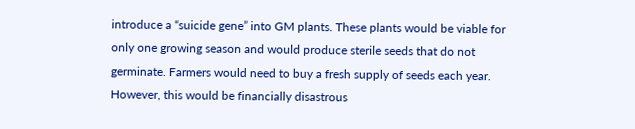introduce a “suicide gene” into GM plants. These plants would be viable for only one growing season and would produce sterile seeds that do not germinate. Farmers would need to buy a fresh supply of seeds each year. However, this would be financially disastrous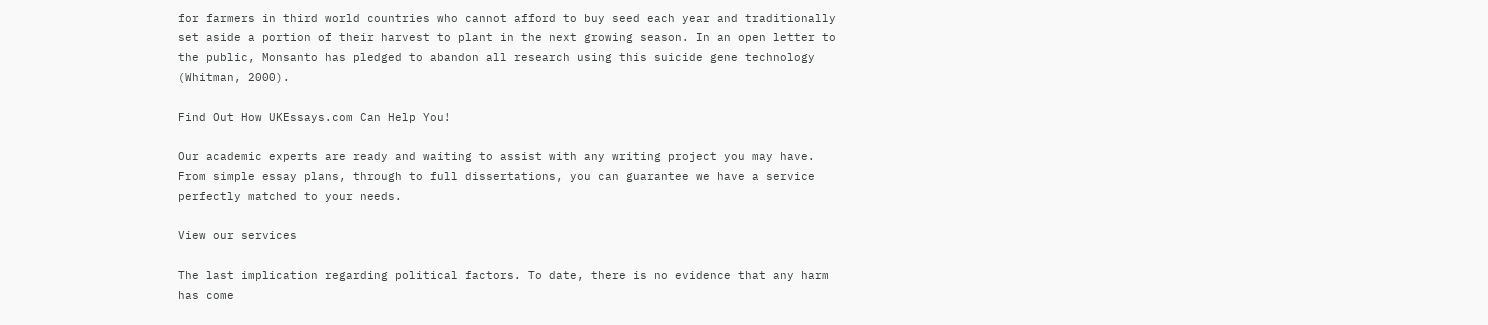for farmers in third world countries who cannot afford to buy seed each year and traditionally set aside a portion of their harvest to plant in the next growing season. In an open letter to the public, Monsanto has pledged to abandon all research using this suicide gene technology (Whitman, 2000).

Find Out How UKEssays.com Can Help You!

Our academic experts are ready and waiting to assist with any writing project you may have. From simple essay plans, through to full dissertations, you can guarantee we have a service perfectly matched to your needs.

View our services

The last implication regarding political factors. To date, there is no evidence that any harm has come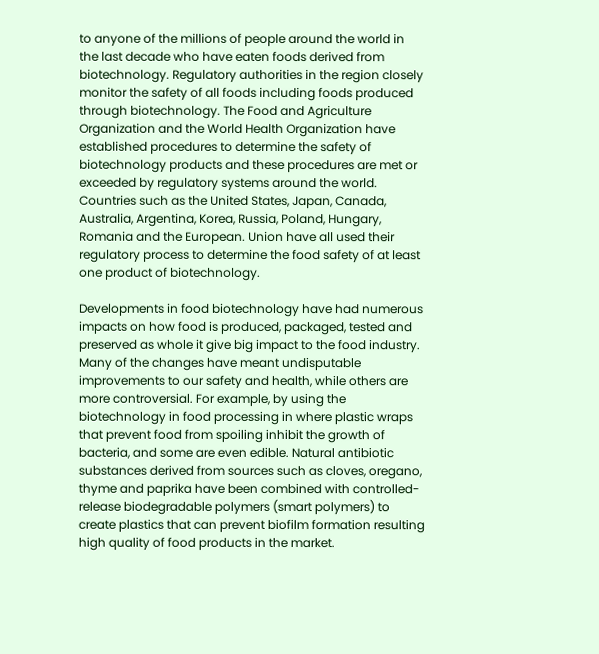to anyone of the millions of people around the world in the last decade who have eaten foods derived from biotechnology. Regulatory authorities in the region closely monitor the safety of all foods including foods produced through biotechnology. The Food and Agriculture Organization and the World Health Organization have established procedures to determine the safety of biotechnology products and these procedures are met or exceeded by regulatory systems around the world. Countries such as the United States, Japan, Canada, Australia, Argentina, Korea, Russia, Poland, Hungary, Romania and the European. Union have all used their regulatory process to determine the food safety of at least one product of biotechnology.

Developments in food biotechnology have had numerous impacts on how food is produced, packaged, tested and preserved as whole it give big impact to the food industry. Many of the changes have meant undisputable improvements to our safety and health, while others are more controversial. For example, by using the biotechnology in food processing in where plastic wraps that prevent food from spoiling inhibit the growth of bacteria, and some are even edible. Natural antibiotic substances derived from sources such as cloves, oregano, thyme and paprika have been combined with controlled-release biodegradable polymers (smart polymers) to create plastics that can prevent biofilm formation resulting high quality of food products in the market.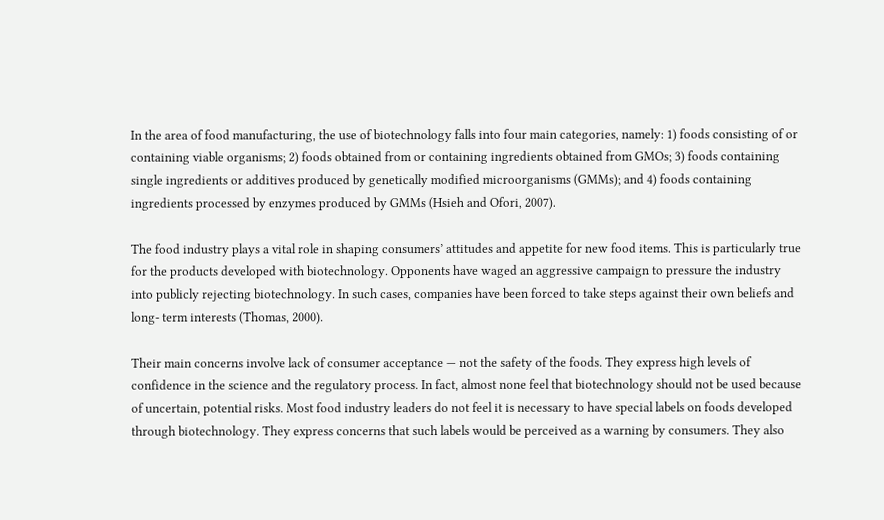In the area of food manufacturing, the use of biotechnology falls into four main categories, namely: 1) foods consisting of or containing viable organisms; 2) foods obtained from or containing ingredients obtained from GMOs; 3) foods containing single ingredients or additives produced by genetically modified microorganisms (GMMs); and 4) foods containing ingredients processed by enzymes produced by GMMs (Hsieh and Ofori, 2007).

The food industry plays a vital role in shaping consumers’ attitudes and appetite for new food items. This is particularly true for the products developed with biotechnology. Opponents have waged an aggressive campaign to pressure the industry into publicly rejecting biotechnology. In such cases, companies have been forced to take steps against their own beliefs and long- term interests (Thomas, 2000).

Their main concerns involve lack of consumer acceptance — not the safety of the foods. They express high levels of confidence in the science and the regulatory process. In fact, almost none feel that biotechnology should not be used because of uncertain, potential risks. Most food industry leaders do not feel it is necessary to have special labels on foods developed through biotechnology. They express concerns that such labels would be perceived as a warning by consumers. They also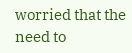worried that the need to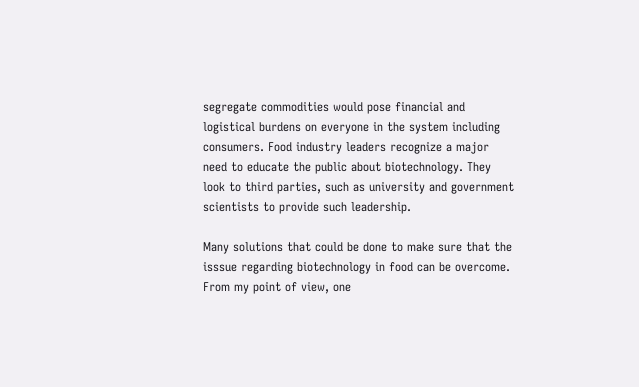segregate commodities would pose financial and logistical burdens on everyone in the system including consumers. Food industry leaders recognize a major need to educate the public about biotechnology. They look to third parties, such as university and government scientists to provide such leadership.

Many solutions that could be done to make sure that the isssue regarding biotechnology in food can be overcome. From my point of view, one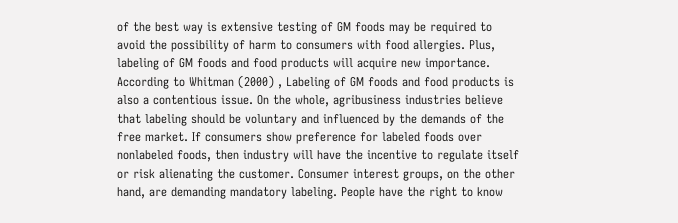of the best way is extensive testing of GM foods may be required to avoid the possibility of harm to consumers with food allergies. Plus, labeling of GM foods and food products will acquire new importance. According to Whitman (2000) , Labeling of GM foods and food products is also a contentious issue. On the whole, agribusiness industries believe that labeling should be voluntary and influenced by the demands of the free market. If consumers show preference for labeled foods over nonlabeled foods, then industry will have the incentive to regulate itself or risk alienating the customer. Consumer interest groups, on the other hand, are demanding mandatory labeling. People have the right to know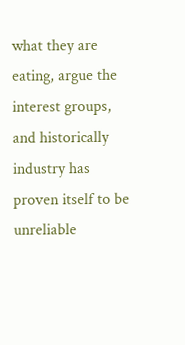what they are eating, argue the interest groups, and historically industry has proven itself to be unreliable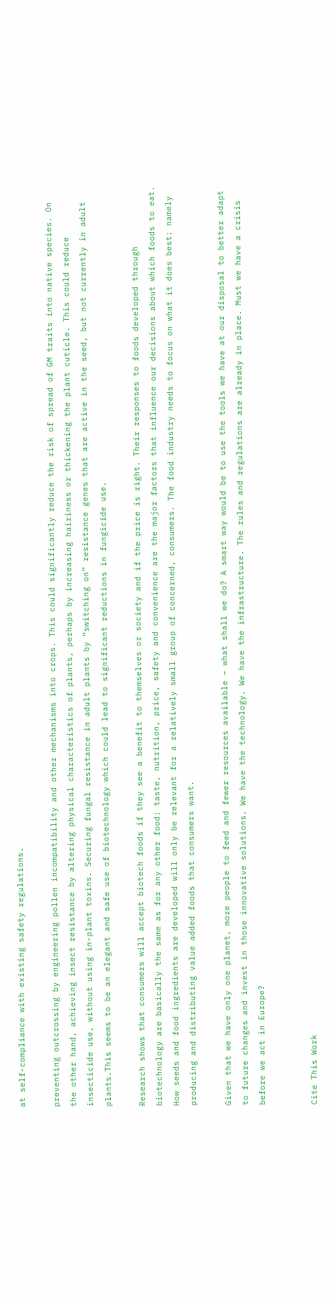at self-compliance with existing safety regulations.

preventing outcrossing by engineering pollen incompatibility and other mechanisms into crops. This could significantly reduce the risk of spread of GM traits into native species. On the other hand, achieving insect resistance by altering physical characteristics of plants, perhaps by increasing hairiness or thickening the plant cuticle. This could reduce insecticide use, without using in-plant toxins. Securing fungal resistance in adult plants by “switching on” resistance genes that are active in the seed, but not currently in adult plants.This seems to be an elegant and safe use of biotechnology which could lead to significant reductions in fungicide use.

Research shows that consumers will accept biotech foods if they see a benefit to themselves or society and if the price is right. Their responses to foods developed through biotechnology are basically the same as for any other food: taste, nutrition, price, safety and convenience are the major factors that influence our decisions about which foods to eat. How seeds and food ingredients are developed will only be relevant for a relatively small group of concerned, consumers. The food industry needs to focus on what it does best: namely producing and distributing value added foods that consumers want.

Given that we have only one planet, more people to feed and fewer resources available – what shall we do? A smart way would be to use the tools we have at our disposal to better adapt to future changes and invest in those innovative solutions. We have the technology. We have the infrastructure. The rules and regulations are already in place. Must we have a crisis before we act in Europe?


Cite This Work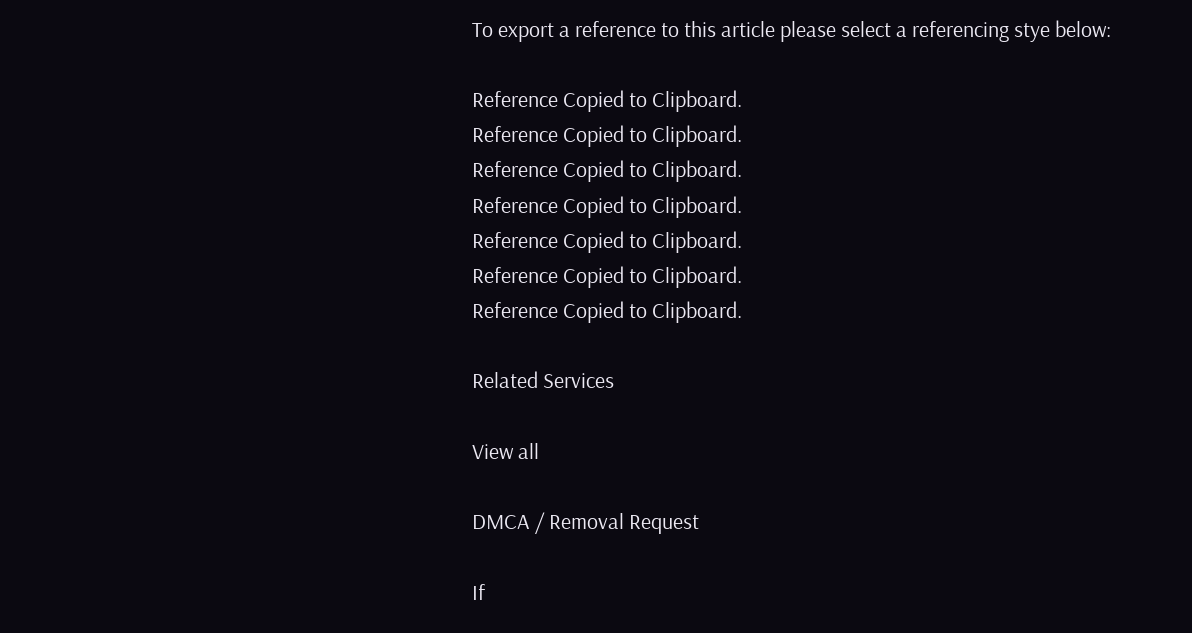To export a reference to this article please select a referencing stye below:

Reference Copied to Clipboard.
Reference Copied to Clipboard.
Reference Copied to Clipboard.
Reference Copied to Clipboard.
Reference Copied to Clipboard.
Reference Copied to Clipboard.
Reference Copied to Clipboard.

Related Services

View all

DMCA / Removal Request

If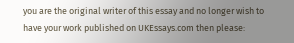you are the original writer of this essay and no longer wish to have your work published on UKEssays.com then please: